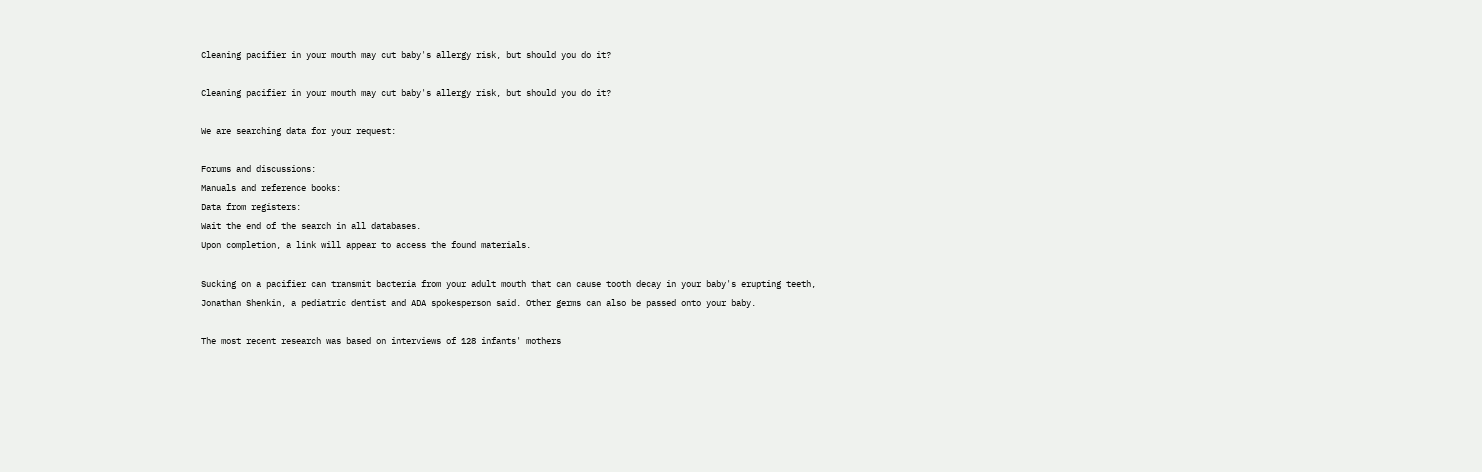Cleaning pacifier in your mouth may cut baby's allergy risk, but should you do it?

Cleaning pacifier in your mouth may cut baby's allergy risk, but should you do it?

We are searching data for your request:

Forums and discussions:
Manuals and reference books:
Data from registers:
Wait the end of the search in all databases.
Upon completion, a link will appear to access the found materials.

Sucking on a pacifier can transmit bacteria from your adult mouth that can cause tooth decay in your baby's erupting teeth, Jonathan Shenkin, a pediatric dentist and ADA spokesperson said. Other germs can also be passed onto your baby.

The most recent research was based on interviews of 128 infants' mothers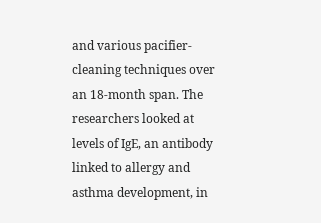and various pacifier-cleaning techniques over an 18-month span. The researchers looked at levels of IgE, an antibody linked to allergy and asthma development, in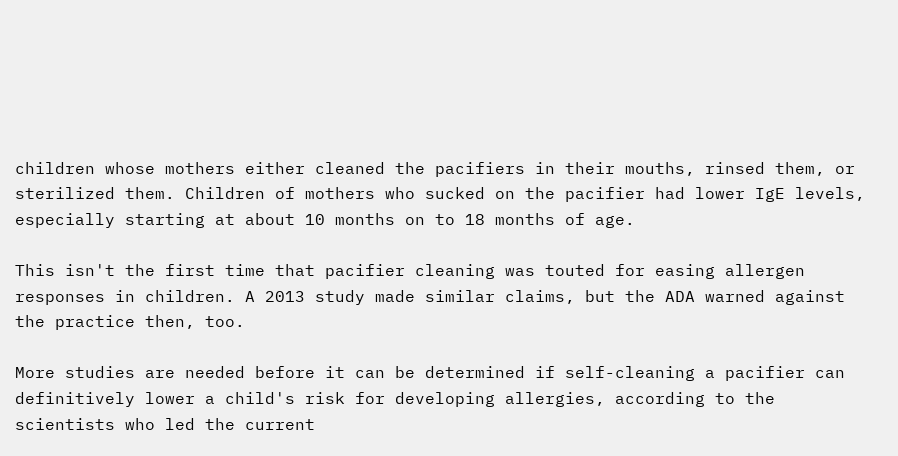children whose mothers either cleaned the pacifiers in their mouths, rinsed them, or sterilized them. Children of mothers who sucked on the pacifier had lower IgE levels, especially starting at about 10 months on to 18 months of age.

This isn't the first time that pacifier cleaning was touted for easing allergen responses in children. A 2013 study made similar claims, but the ADA warned against the practice then, too.

More studies are needed before it can be determined if self-cleaning a pacifier can definitively lower a child's risk for developing allergies, according to the scientists who led the current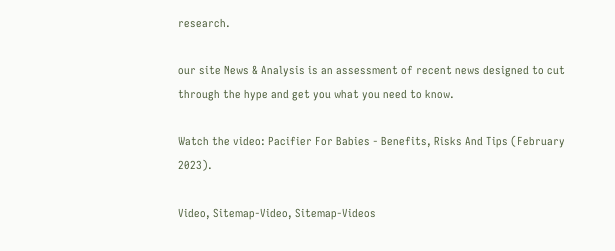research.

our site News & Analysis is an assessment of recent news designed to cut through the hype and get you what you need to know.

Watch the video: Pacifier For Babies - Benefits, Risks And Tips (February 2023).

Video, Sitemap-Video, Sitemap-Videos